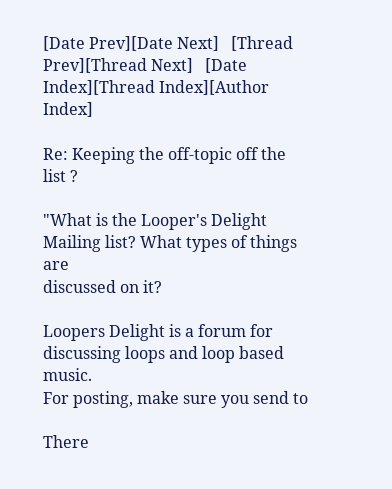[Date Prev][Date Next]   [Thread Prev][Thread Next]   [Date Index][Thread Index][Author Index]

Re: Keeping the off-topic off the list ?

"What is the Looper's Delight Mailing list? What types of things are
discussed on it?

Loopers Delight is a forum for discussing loops and loop based music.
For posting, make sure you send to

There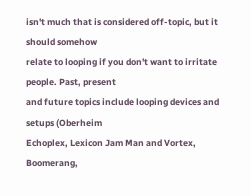isn't much that is considered off-topic, but it should somehow
relate to looping if you don't want to irritate people. Past, present
and future topics include looping devices and setups (Oberheim
Echoplex, Lexicon Jam Man and Vortex, Boomerang,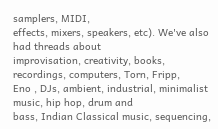samplers, MIDI,
effects, mixers, speakers, etc). We've also had threads about
improvisation, creativity, books, recordings, computers, Torn, Fripp,
Eno , DJs, ambient, industrial, minimalist music, hip hop, drum and
bass, Indian Classical music, sequencing,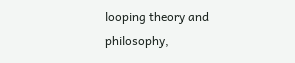looping theory and
philosophy,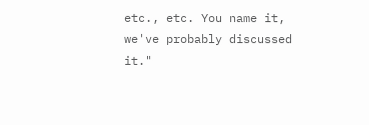etc., etc. You name it, we've probably discussed it."